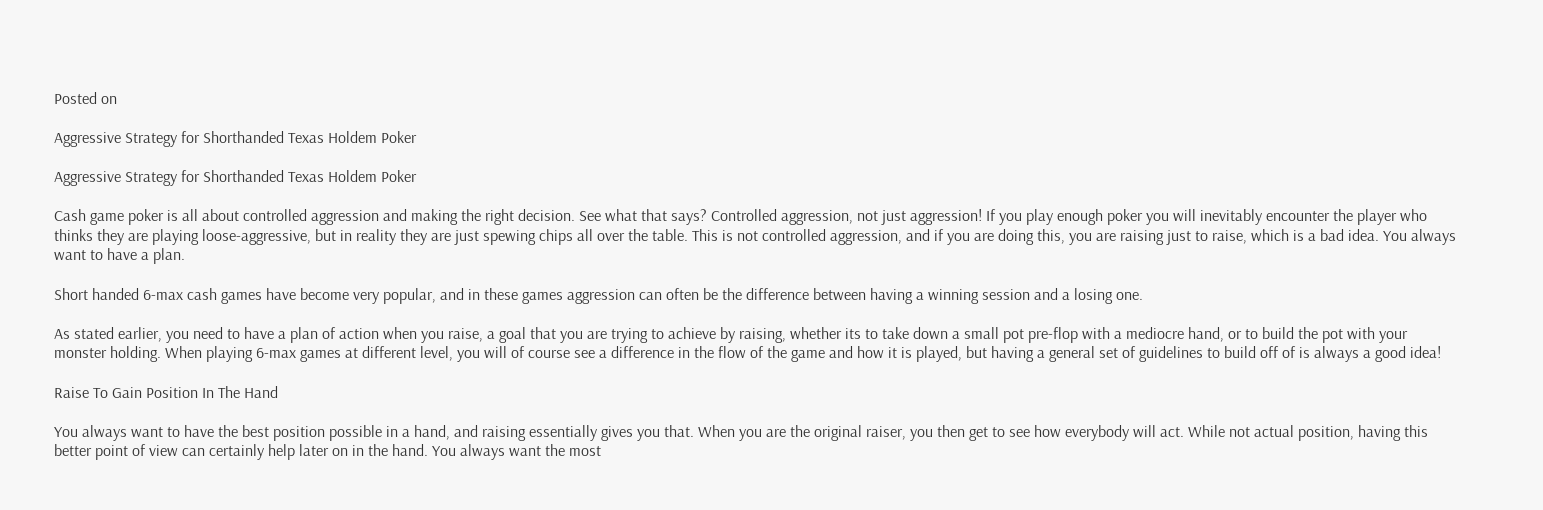Posted on

Aggressive Strategy for Shorthanded Texas Holdem Poker

Aggressive Strategy for Shorthanded Texas Holdem Poker

Cash game poker is all about controlled aggression and making the right decision. See what that says? Controlled aggression, not just aggression! If you play enough poker you will inevitably encounter the player who thinks they are playing loose-aggressive, but in reality they are just spewing chips all over the table. This is not controlled aggression, and if you are doing this, you are raising just to raise, which is a bad idea. You always want to have a plan.

Short handed 6-max cash games have become very popular, and in these games aggression can often be the difference between having a winning session and a losing one.

As stated earlier, you need to have a plan of action when you raise, a goal that you are trying to achieve by raising, whether its to take down a small pot pre-flop with a mediocre hand, or to build the pot with your monster holding. When playing 6-max games at different level, you will of course see a difference in the flow of the game and how it is played, but having a general set of guidelines to build off of is always a good idea!

Raise To Gain Position In The Hand

You always want to have the best position possible in a hand, and raising essentially gives you that. When you are the original raiser, you then get to see how everybody will act. While not actual position, having this better point of view can certainly help later on in the hand. You always want the most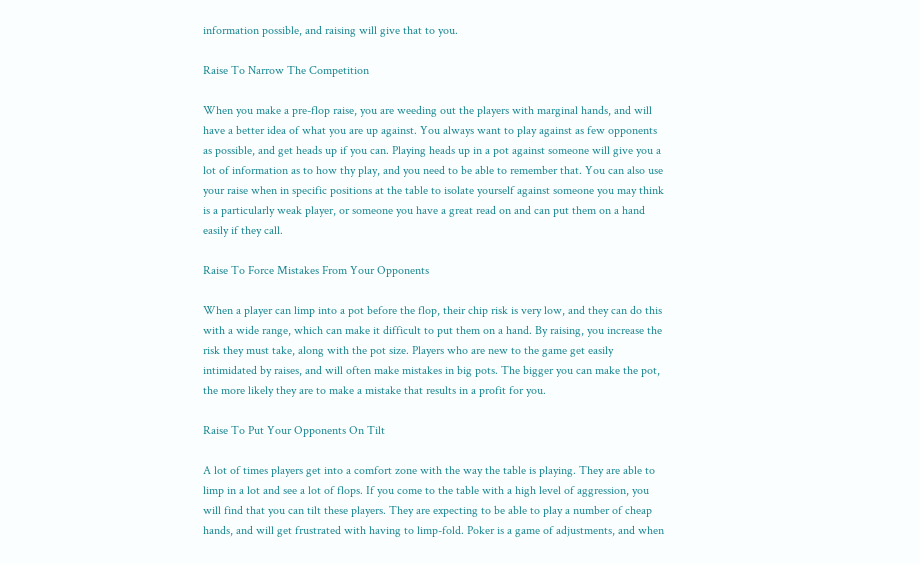information possible, and raising will give that to you.

Raise To Narrow The Competition

When you make a pre-flop raise, you are weeding out the players with marginal hands, and will have a better idea of what you are up against. You always want to play against as few opponents as possible, and get heads up if you can. Playing heads up in a pot against someone will give you a lot of information as to how thy play, and you need to be able to remember that. You can also use your raise when in specific positions at the table to isolate yourself against someone you may think is a particularly weak player, or someone you have a great read on and can put them on a hand easily if they call.

Raise To Force Mistakes From Your Opponents

When a player can limp into a pot before the flop, their chip risk is very low, and they can do this with a wide range, which can make it difficult to put them on a hand. By raising, you increase the risk they must take, along with the pot size. Players who are new to the game get easily intimidated by raises, and will often make mistakes in big pots. The bigger you can make the pot, the more likely they are to make a mistake that results in a profit for you.

Raise To Put Your Opponents On Tilt

A lot of times players get into a comfort zone with the way the table is playing. They are able to limp in a lot and see a lot of flops. If you come to the table with a high level of aggression, you will find that you can tilt these players. They are expecting to be able to play a number of cheap hands, and will get frustrated with having to limp-fold. Poker is a game of adjustments, and when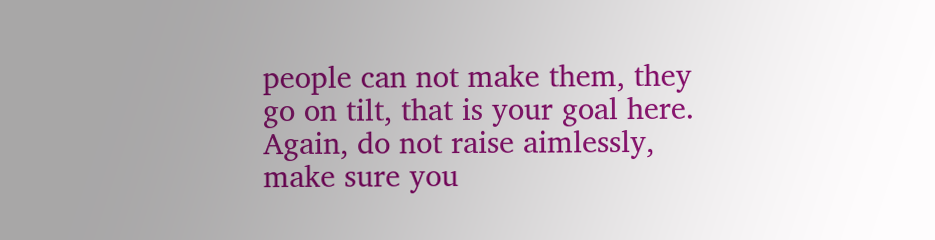people can not make them, they go on tilt, that is your goal here. Again, do not raise aimlessly, make sure you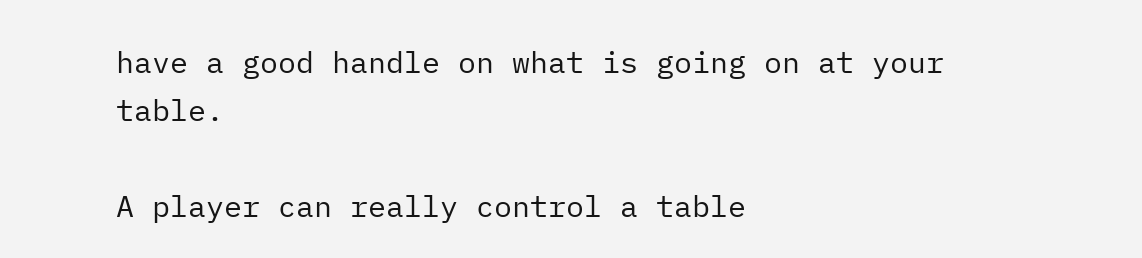have a good handle on what is going on at your table.

A player can really control a table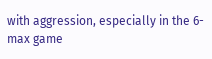with aggression, especially in the 6-max game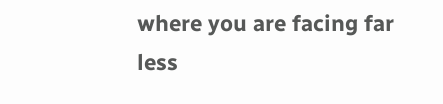where you are facing far less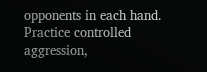opponents in each hand. Practice controlled aggression,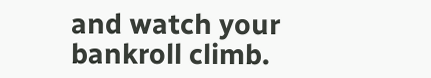and watch your bankroll climb.